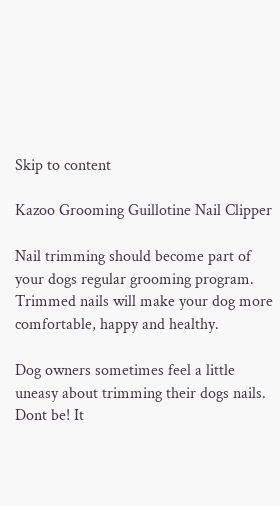Skip to content

Kazoo Grooming Guillotine Nail Clipper

Nail trimming should become part of your dogs regular grooming program. Trimmed nails will make your dog more comfortable, happy and healthy.

Dog owners sometimes feel a little uneasy about trimming their dogs nails. Dont be! It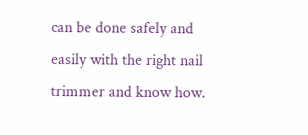can be done safely and easily with the right nail trimmer and know how.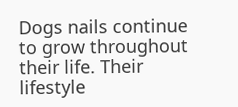Dogs nails continue to grow throughout their life. Their lifestyle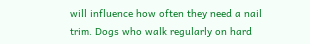will influence how often they need a nail trim. Dogs who walk regularly on hard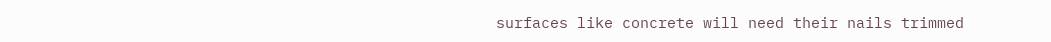surfaces like concrete will need their nails trimmed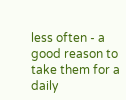less often - a good reason to take them for a daily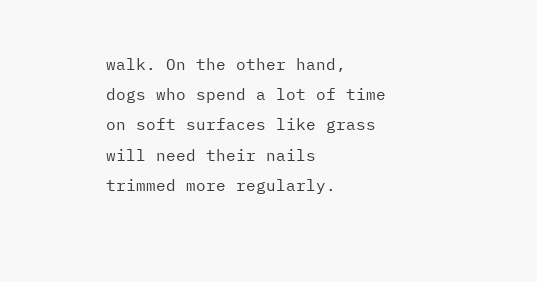walk. On the other hand, dogs who spend a lot of time on soft surfaces like grass will need their nails trimmed more regularly.